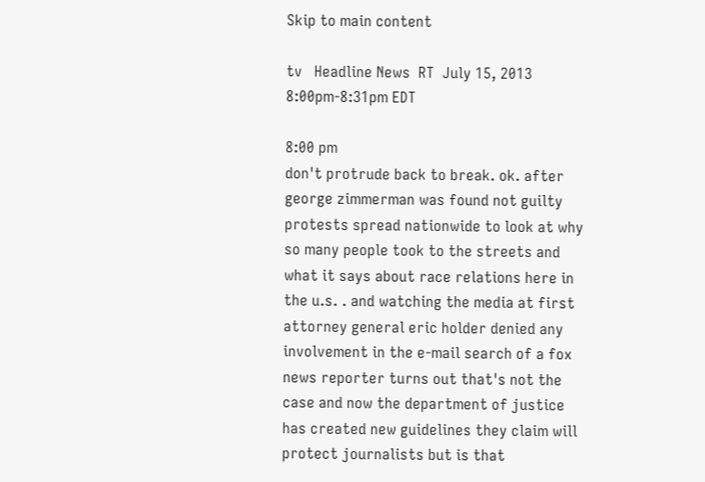Skip to main content

tv   Headline News  RT  July 15, 2013 8:00pm-8:31pm EDT

8:00 pm
don't protrude back to break. ok. after george zimmerman was found not guilty protests spread nationwide to look at why so many people took to the streets and what it says about race relations here in the u.s. . and watching the media at first attorney general eric holder denied any involvement in the e-mail search of a fox news reporter turns out that's not the case and now the department of justice has created new guidelines they claim will protect journalists but is that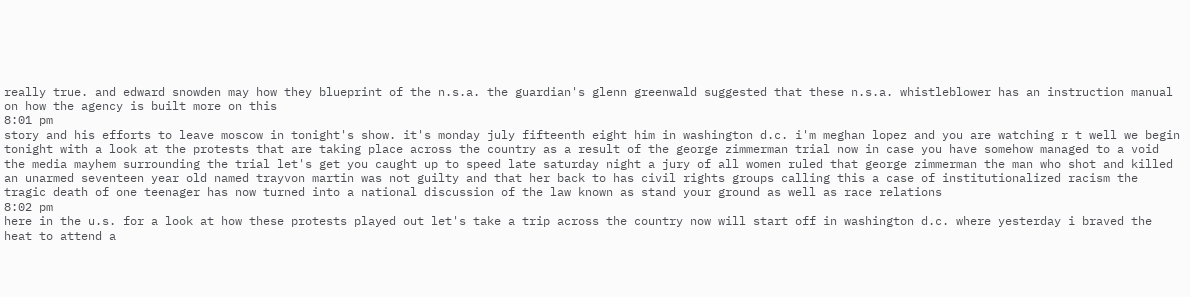really true. and edward snowden may how they blueprint of the n.s.a. the guardian's glenn greenwald suggested that these n.s.a. whistleblower has an instruction manual on how the agency is built more on this
8:01 pm
story and his efforts to leave moscow in tonight's show. it's monday july fifteenth eight him in washington d.c. i'm meghan lopez and you are watching r t well we begin tonight with a look at the protests that are taking place across the country as a result of the george zimmerman trial now in case you have somehow managed to a void the media mayhem surrounding the trial let's get you caught up to speed late saturday night a jury of all women ruled that george zimmerman the man who shot and killed an unarmed seventeen year old named trayvon martin was not guilty and that her back to has civil rights groups calling this a case of institutionalized racism the tragic death of one teenager has now turned into a national discussion of the law known as stand your ground as well as race relations
8:02 pm
here in the u.s. for a look at how these protests played out let's take a trip across the country now will start off in washington d.c. where yesterday i braved the heat to attend a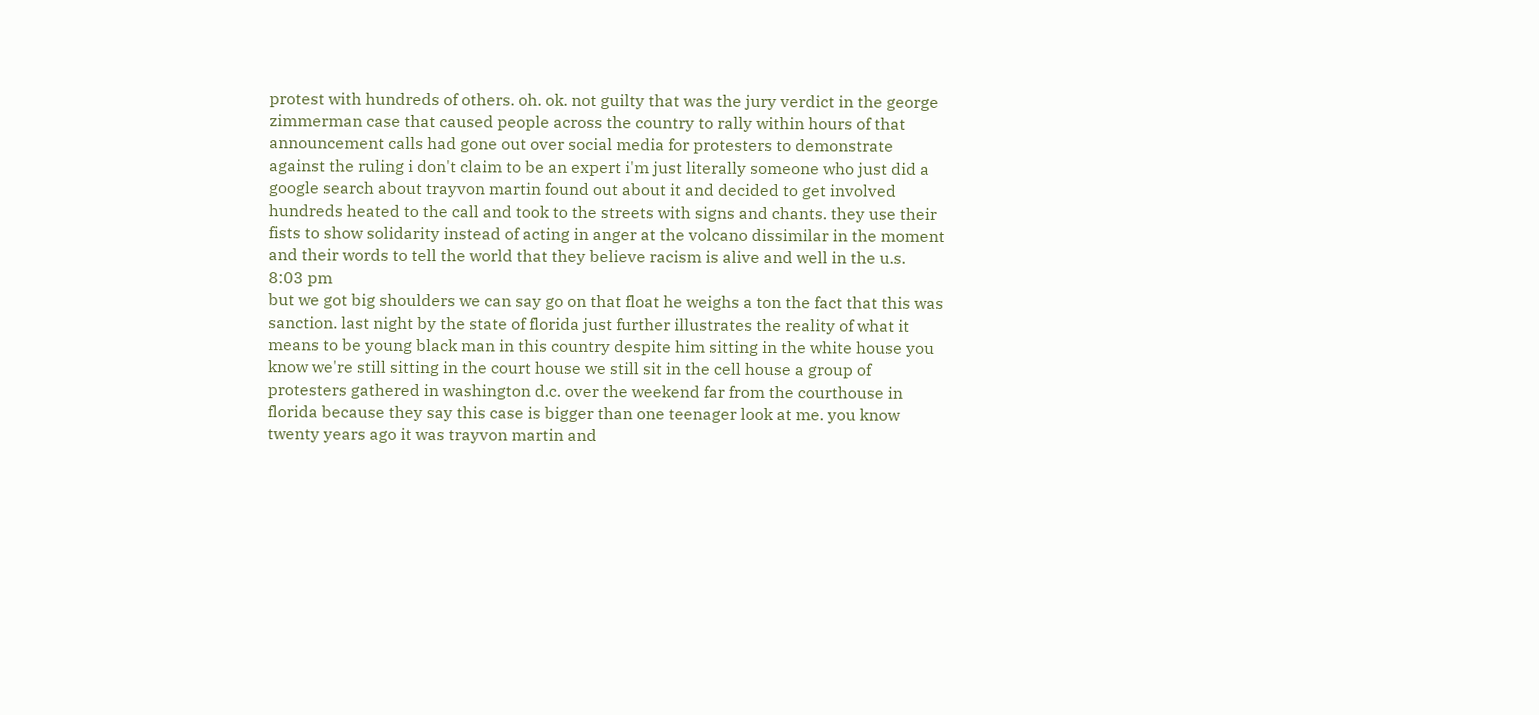protest with hundreds of others. oh. ok. not guilty that was the jury verdict in the george zimmerman case that caused people across the country to rally within hours of that announcement calls had gone out over social media for protesters to demonstrate against the ruling i don't claim to be an expert i'm just literally someone who just did a google search about trayvon martin found out about it and decided to get involved hundreds heated to the call and took to the streets with signs and chants. they use their fists to show solidarity instead of acting in anger at the volcano dissimilar in the moment and their words to tell the world that they believe racism is alive and well in the u.s.
8:03 pm
but we got big shoulders we can say go on that float he weighs a ton the fact that this was sanction. last night by the state of florida just further illustrates the reality of what it means to be young black man in this country despite him sitting in the white house you know we're still sitting in the court house we still sit in the cell house a group of protesters gathered in washington d.c. over the weekend far from the courthouse in florida because they say this case is bigger than one teenager look at me. you know twenty years ago it was trayvon martin and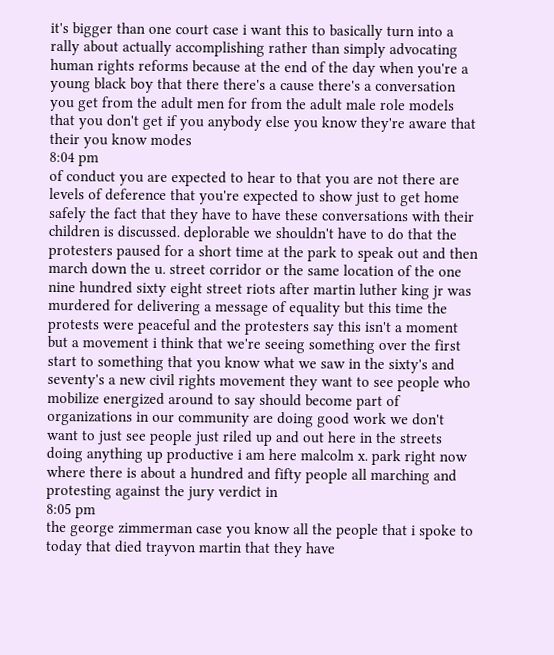it's bigger than one court case i want this to basically turn into a rally about actually accomplishing rather than simply advocating human rights reforms because at the end of the day when you're a young black boy that there there's a cause there's a conversation you get from the adult men for from the adult male role models that you don't get if you anybody else you know they're aware that their you know modes
8:04 pm
of conduct you are expected to hear to that you are not there are levels of deference that you're expected to show just to get home safely the fact that they have to have these conversations with their children is discussed. deplorable we shouldn't have to do that the protesters paused for a short time at the park to speak out and then march down the u. street corridor or the same location of the one nine hundred sixty eight street riots after martin luther king jr was murdered for delivering a message of equality but this time the protests were peaceful and the protesters say this isn't a moment but a movement i think that we're seeing something over the first start to something that you know what we saw in the sixty's and seventy's a new civil rights movement they want to see people who mobilize energized around to say should become part of organizations in our community are doing good work we don't want to just see people just riled up and out here in the streets doing anything up productive i am here malcolm x. park right now where there is about a hundred and fifty people all marching and protesting against the jury verdict in
8:05 pm
the george zimmerman case you know all the people that i spoke to today that died trayvon martin that they have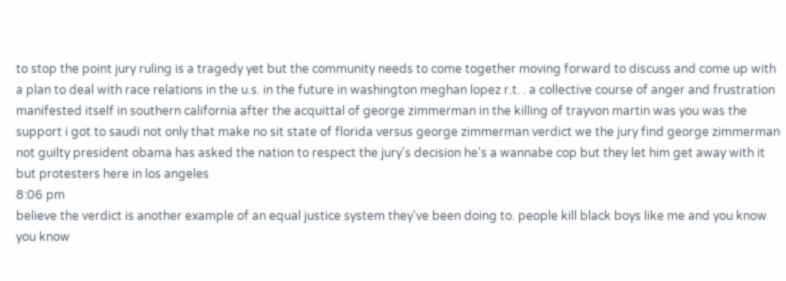to stop the point jury ruling is a tragedy yet but the community needs to come together moving forward to discuss and come up with a plan to deal with race relations in the u.s. in the future in washington meghan lopez r.t. . a collective course of anger and frustration manifested itself in southern california after the acquittal of george zimmerman in the killing of trayvon martin was you was the support i got to saudi not only that make no sit state of florida versus george zimmerman verdict we the jury find george zimmerman not guilty president obama has asked the nation to respect the jury's decision he's a wannabe cop but they let him get away with it but protesters here in los angeles
8:06 pm
believe the verdict is another example of an equal justice system they've been doing to. people kill black boys like me and you know you know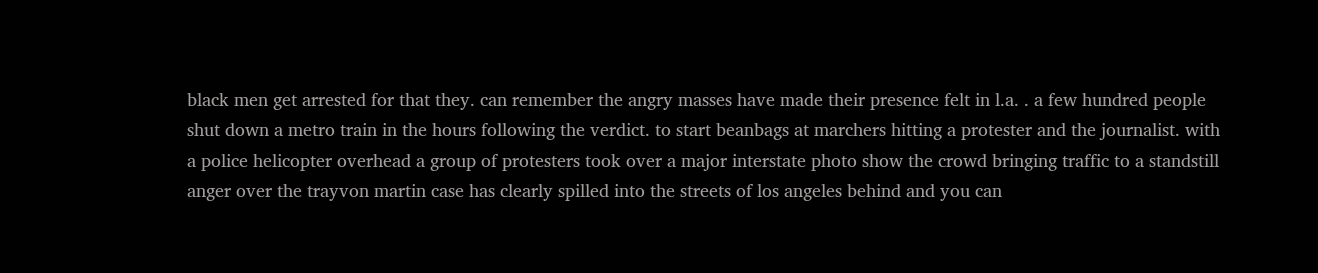black men get arrested for that they. can remember the angry masses have made their presence felt in l.a. . a few hundred people shut down a metro train in the hours following the verdict. to start beanbags at marchers hitting a protester and the journalist. with a police helicopter overhead a group of protesters took over a major interstate photo show the crowd bringing traffic to a standstill anger over the trayvon martin case has clearly spilled into the streets of los angeles behind and you can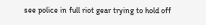see police in full riot gear trying to hold off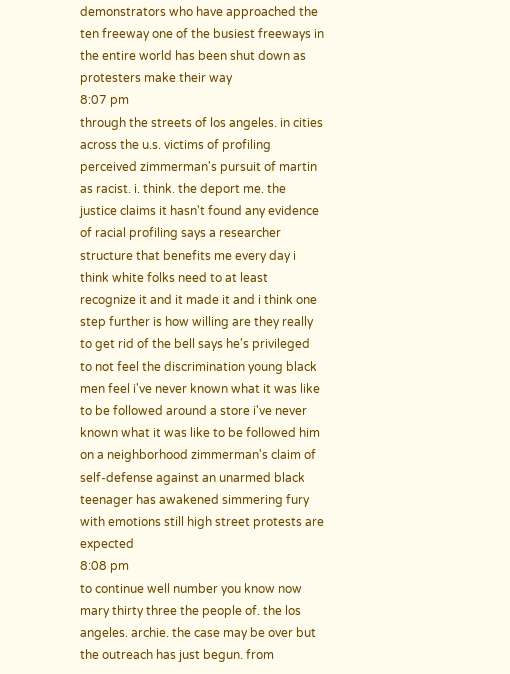demonstrators who have approached the ten freeway one of the busiest freeways in the entire world has been shut down as protesters make their way
8:07 pm
through the streets of los angeles. in cities across the u.s. victims of profiling perceived zimmerman's pursuit of martin as racist. i. think. the deport me. the justice claims it hasn't found any evidence of racial profiling says a researcher structure that benefits me every day i think white folks need to at least recognize it and it made it and i think one step further is how willing are they really to get rid of the bell says he's privileged to not feel the discrimination young black men feel i've never known what it was like to be followed around a store i've never known what it was like to be followed him on a neighborhood zimmerman's claim of self-defense against an unarmed black teenager has awakened simmering fury with emotions still high street protests are expected
8:08 pm
to continue well number you know now mary thirty three the people of. the los angeles. archie. the case may be over but the outreach has just begun. from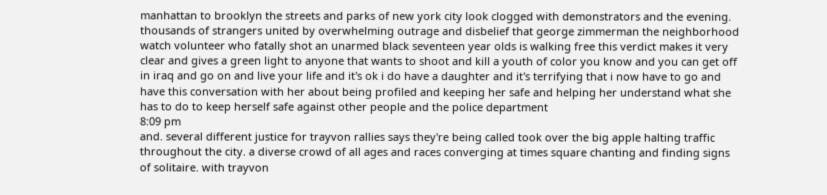manhattan to brooklyn the streets and parks of new york city look clogged with demonstrators and the evening. thousands of strangers united by overwhelming outrage and disbelief that george zimmerman the neighborhood watch volunteer who fatally shot an unarmed black seventeen year olds is walking free this verdict makes it very clear and gives a green light to anyone that wants to shoot and kill a youth of color you know and you can get off in iraq and go on and live your life and it's ok i do have a daughter and it's terrifying that i now have to go and have this conversation with her about being profiled and keeping her safe and helping her understand what she has to do to keep herself safe against other people and the police department
8:09 pm
and. several different justice for trayvon rallies says they're being called took over the big apple halting traffic throughout the city. a diverse crowd of all ages and races converging at times square chanting and finding signs of solitaire. with trayvon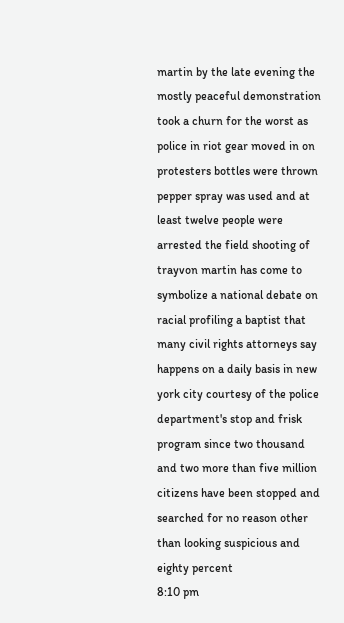martin by the late evening the mostly peaceful demonstration took a churn for the worst as police in riot gear moved in on protesters bottles were thrown pepper spray was used and at least twelve people were arrested the field shooting of trayvon martin has come to symbolize a national debate on racial profiling a baptist that many civil rights attorneys say happens on a daily basis in new york city courtesy of the police department's stop and frisk program since two thousand and two more than five million citizens have been stopped and searched for no reason other than looking suspicious and eighty percent
8:10 pm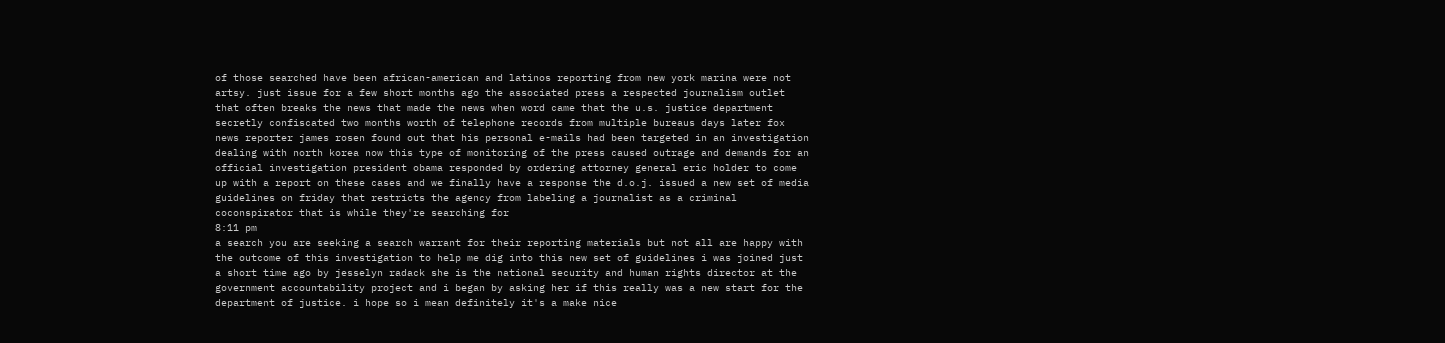of those searched have been african-american and latinos reporting from new york marina were not artsy. just issue for a few short months ago the associated press a respected journalism outlet that often breaks the news that made the news when word came that the u.s. justice department secretly confiscated two months worth of telephone records from multiple bureaus days later fox news reporter james rosen found out that his personal e-mails had been targeted in an investigation dealing with north korea now this type of monitoring of the press caused outrage and demands for an official investigation president obama responded by ordering attorney general eric holder to come up with a report on these cases and we finally have a response the d.o.j. issued a new set of media guidelines on friday that restricts the agency from labeling a journalist as a criminal coconspirator that is while they're searching for
8:11 pm
a search you are seeking a search warrant for their reporting materials but not all are happy with the outcome of this investigation to help me dig into this new set of guidelines i was joined just a short time ago by jesselyn radack she is the national security and human rights director at the government accountability project and i began by asking her if this really was a new start for the department of justice. i hope so i mean definitely it's a make nice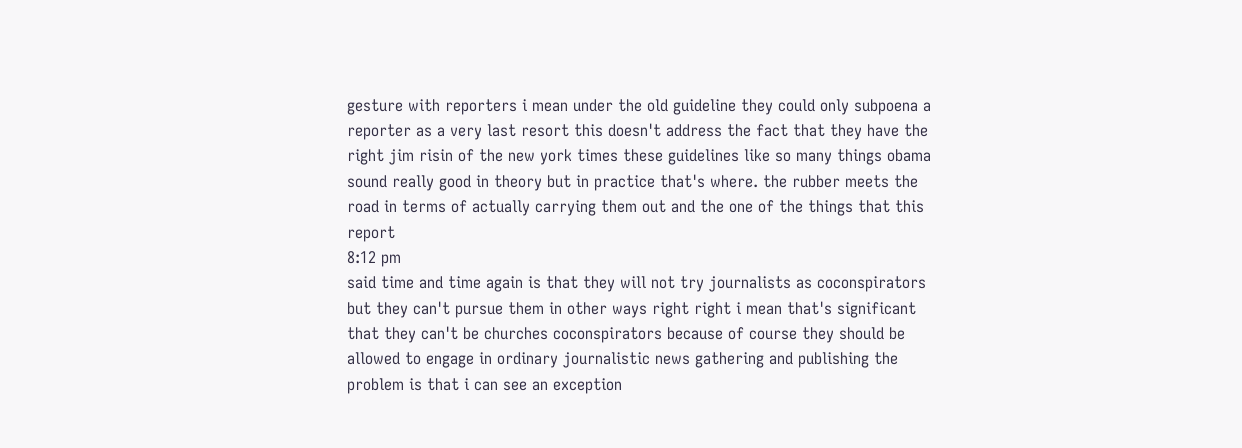gesture with reporters i mean under the old guideline they could only subpoena a reporter as a very last resort this doesn't address the fact that they have the right jim risin of the new york times these guidelines like so many things obama sound really good in theory but in practice that's where. the rubber meets the road in terms of actually carrying them out and the one of the things that this report
8:12 pm
said time and time again is that they will not try journalists as coconspirators but they can't pursue them in other ways right right i mean that's significant that they can't be churches coconspirators because of course they should be allowed to engage in ordinary journalistic news gathering and publishing the problem is that i can see an exception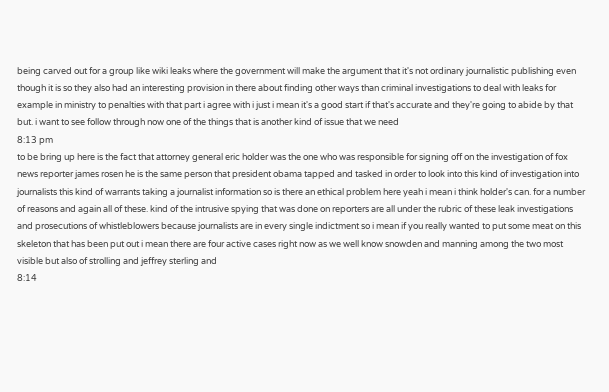being carved out for a group like wiki leaks where the government will make the argument that it's not ordinary journalistic publishing even though it is so they also had an interesting provision in there about finding other ways than criminal investigations to deal with leaks for example in ministry to penalties with that part i agree with i just i mean it's a good start if that's accurate and they're going to abide by that but. i want to see follow through now one of the things that is another kind of issue that we need
8:13 pm
to be bring up here is the fact that attorney general eric holder was the one who was responsible for signing off on the investigation of fox news reporter james rosen he is the same person that president obama tapped and tasked in order to look into this kind of investigation into journalists this kind of warrants taking a journalist information so is there an ethical problem here yeah i mean i think holder's can. for a number of reasons and again all of these. kind of the intrusive spying that was done on reporters are all under the rubric of these leak investigations and prosecutions of whistleblowers because journalists are in every single indictment so i mean if you really wanted to put some meat on this skeleton that has been put out i mean there are four active cases right now as we well know snowden and manning among the two most visible but also of strolling and jeffrey sterling and
8:14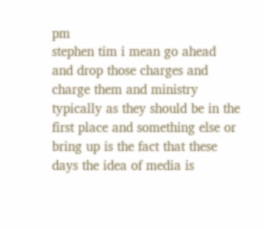pm
stephen tim i mean go ahead and drop those charges and charge them and ministry typically as they should be in the first place and something else or bring up is the fact that these days the idea of media is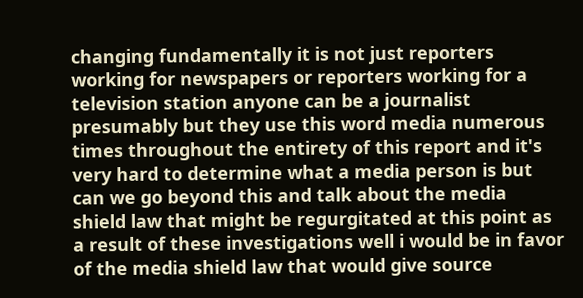changing fundamentally it is not just reporters working for newspapers or reporters working for a television station anyone can be a journalist presumably but they use this word media numerous times throughout the entirety of this report and it's very hard to determine what a media person is but can we go beyond this and talk about the media shield law that might be regurgitated at this point as a result of these investigations well i would be in favor of the media shield law that would give source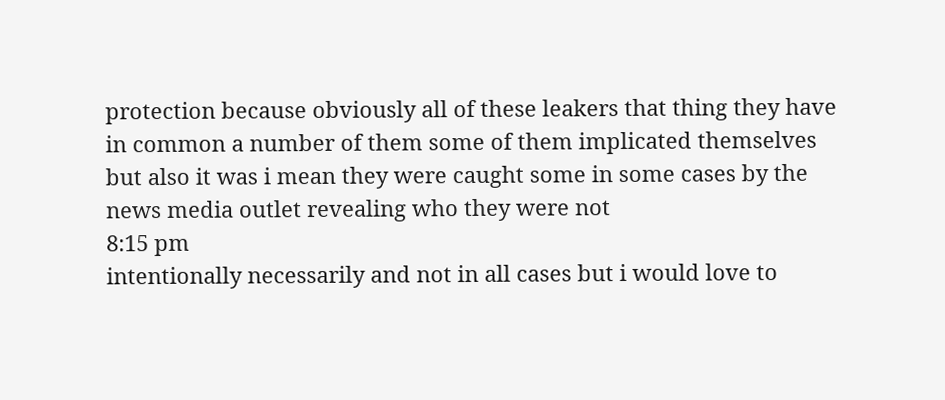protection because obviously all of these leakers that thing they have in common a number of them some of them implicated themselves but also it was i mean they were caught some in some cases by the news media outlet revealing who they were not
8:15 pm
intentionally necessarily and not in all cases but i would love to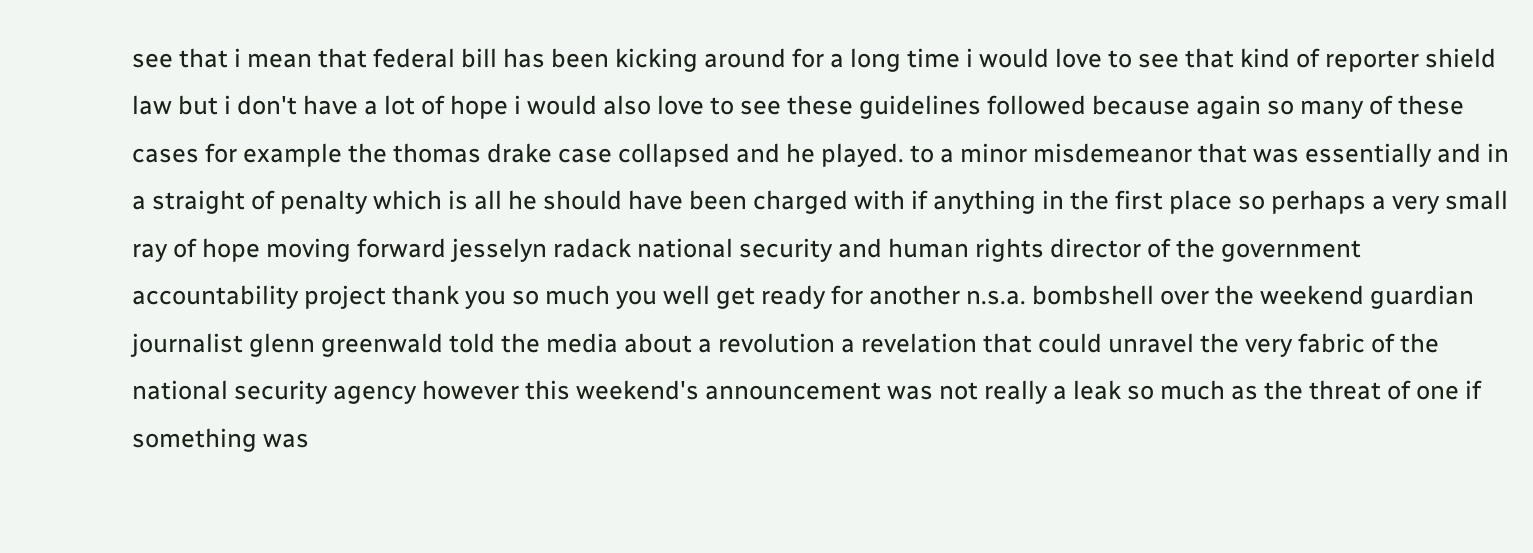see that i mean that federal bill has been kicking around for a long time i would love to see that kind of reporter shield law but i don't have a lot of hope i would also love to see these guidelines followed because again so many of these cases for example the thomas drake case collapsed and he played. to a minor misdemeanor that was essentially and in a straight of penalty which is all he should have been charged with if anything in the first place so perhaps a very small ray of hope moving forward jesselyn radack national security and human rights director of the government accountability project thank you so much you well get ready for another n.s.a. bombshell over the weekend guardian journalist glenn greenwald told the media about a revolution a revelation that could unravel the very fabric of the national security agency however this weekend's announcement was not really a leak so much as the threat of one if something was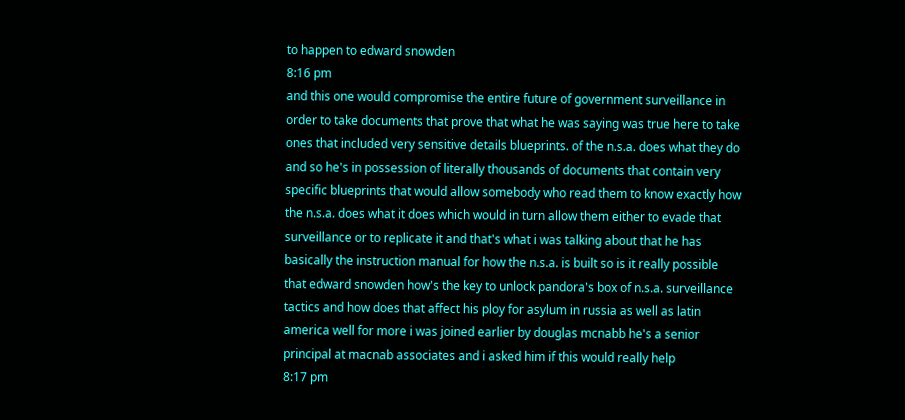to happen to edward snowden
8:16 pm
and this one would compromise the entire future of government surveillance in order to take documents that prove that what he was saying was true here to take ones that included very sensitive details blueprints. of the n.s.a. does what they do and so he's in possession of literally thousands of documents that contain very specific blueprints that would allow somebody who read them to know exactly how the n.s.a. does what it does which would in turn allow them either to evade that surveillance or to replicate it and that's what i was talking about that he has basically the instruction manual for how the n.s.a. is built so is it really possible that edward snowden how's the key to unlock pandora's box of n.s.a. surveillance tactics and how does that affect his ploy for asylum in russia as well as latin america well for more i was joined earlier by douglas mcnabb he's a senior principal at macnab associates and i asked him if this would really help
8:17 pm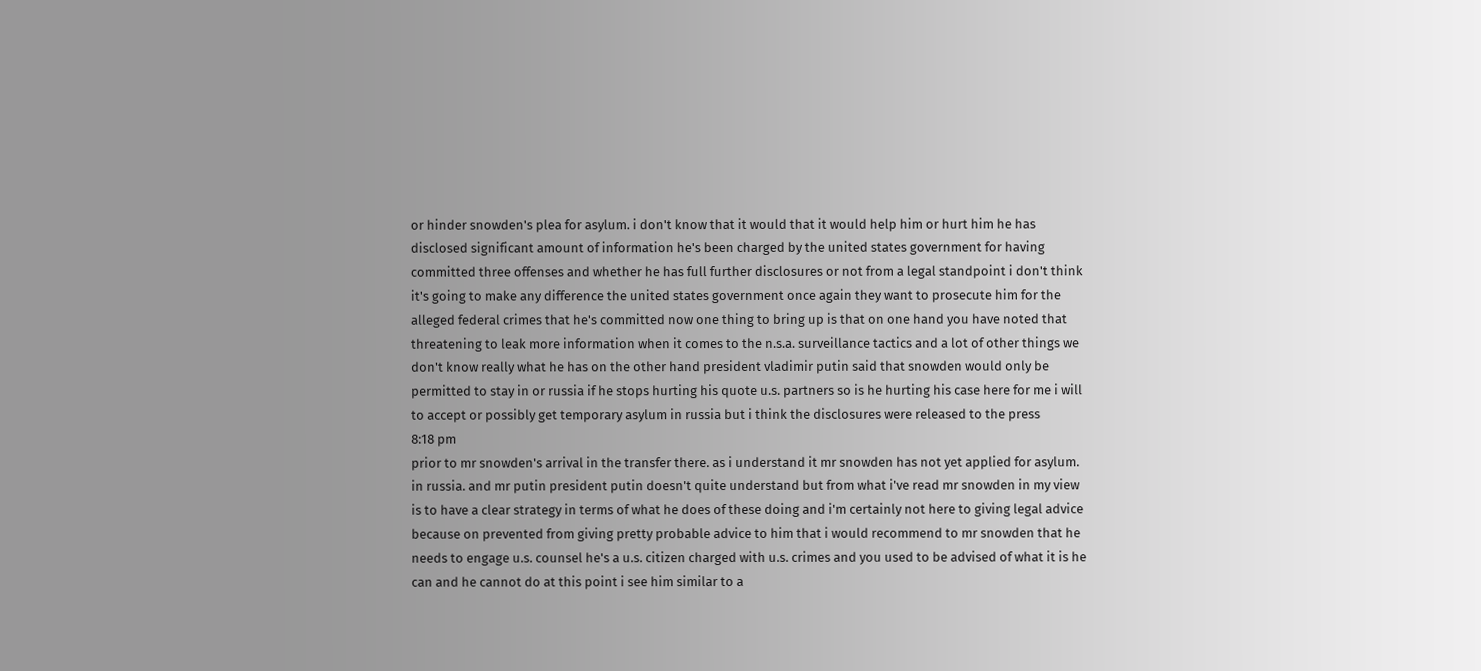or hinder snowden's plea for asylum. i don't know that it would that it would help him or hurt him he has disclosed significant amount of information he's been charged by the united states government for having committed three offenses and whether he has full further disclosures or not from a legal standpoint i don't think it's going to make any difference the united states government once again they want to prosecute him for the alleged federal crimes that he's committed now one thing to bring up is that on one hand you have noted that threatening to leak more information when it comes to the n.s.a. surveillance tactics and a lot of other things we don't know really what he has on the other hand president vladimir putin said that snowden would only be permitted to stay in or russia if he stops hurting his quote u.s. partners so is he hurting his case here for me i will to accept or possibly get temporary asylum in russia but i think the disclosures were released to the press
8:18 pm
prior to mr snowden's arrival in the transfer there. as i understand it mr snowden has not yet applied for asylum. in russia. and mr putin president putin doesn't quite understand but from what i've read mr snowden in my view is to have a clear strategy in terms of what he does of these doing and i'm certainly not here to giving legal advice because on prevented from giving pretty probable advice to him that i would recommend to mr snowden that he needs to engage u.s. counsel he's a u.s. citizen charged with u.s. crimes and you used to be advised of what it is he can and he cannot do at this point i see him similar to a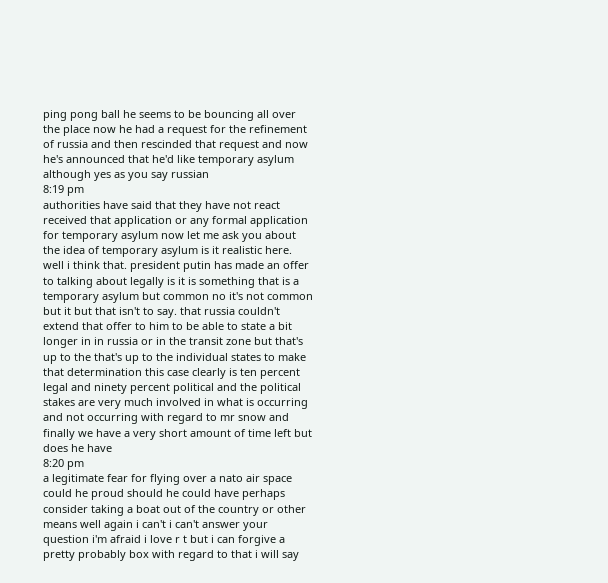ping pong ball he seems to be bouncing all over the place now he had a request for the refinement of russia and then rescinded that request and now he's announced that he'd like temporary asylum although yes as you say russian
8:19 pm
authorities have said that they have not react received that application or any formal application for temporary asylum now let me ask you about the idea of temporary asylum is it realistic here. well i think that. president putin has made an offer to talking about legally is it is something that is a temporary asylum but common no it's not common but it but that isn't to say. that russia couldn't extend that offer to him to be able to state a bit longer in in russia or in the transit zone but that's up to the that's up to the individual states to make that determination this case clearly is ten percent legal and ninety percent political and the political stakes are very much involved in what is occurring and not occurring with regard to mr snow and finally we have a very short amount of time left but does he have
8:20 pm
a legitimate fear for flying over a nato air space could he proud should he could have perhaps consider taking a boat out of the country or other means well again i can't i can't answer your question i'm afraid i love r t but i can forgive a pretty probably box with regard to that i will say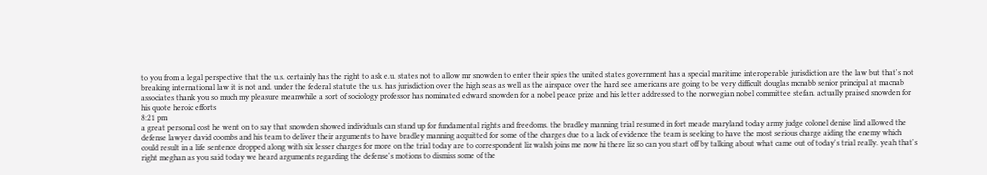to you from a legal perspective that the u.s. certainly has the right to ask e.u. states not to allow mr snowden to enter their spies the united states government has a special maritime interoperable jurisdiction are the law but that's not breaking international law it is not and. under the federal statute the u.s. has jurisdiction over the high seas as well as the airspace over the hard see americans are going to be very difficult douglas mcnabb senior principal at macnab associates thank you so much my pleasure meanwhile a sort of sociology professor has nominated edward snowden for a nobel peace prize and his letter addressed to the norwegian nobel committee stefan. actually praised snowden for his quote heroic efforts
8:21 pm
a great personal cost he went on to say that snowden showed individuals can stand up for fundamental rights and freedoms. the bradley manning trial resumed in fort meade maryland today army judge colonel denise lind allowed the defense lawyer david coombs and his team to deliver their arguments to have bradley manning acquitted for some of the charges due to a lack of evidence the team is seeking to have the most serious charge aiding the enemy which could result in a life sentence dropped along with six lesser charges for more on the trial today are to correspondent liz walsh joins me now hi there liz so can you start off by talking about what came out of today's trial really. yeah that's right meghan as you said today we heard arguments regarding the defense's motions to dismiss some of the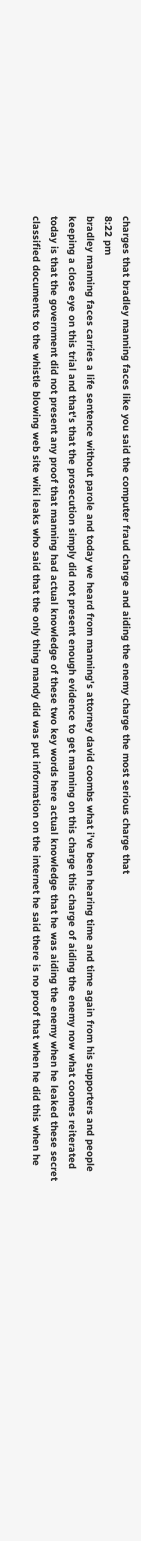charges that bradley manning faces like you said the computer fraud charge and aiding the enemy charge the most serious charge that
8:22 pm
bradley manning faces carries a life sentence without parole and today we heard from manning's attorney david coombs what i've been hearing time and time again from his supporters and people keeping a close eye on this trial and that's that the prosecution simply did not present enough evidence to get manning on this charge this charge of aiding the enemy now what coomes reiterated today is that the government did not present any proof that manning had actual knowledge of these two key words here actual knowledge that he was aiding the enemy when he leaked these secret classified documents to the whistle blowing web site wiki leaks who said that the only thing mandy did was put information on the internet he said there is no proof that when he did this when he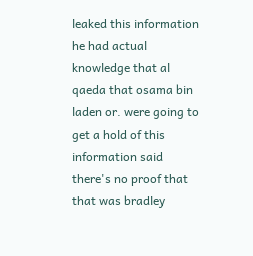leaked this information he had actual knowledge that al qaeda that osama bin laden or. were going to get a hold of this information said there's no proof that that was bradley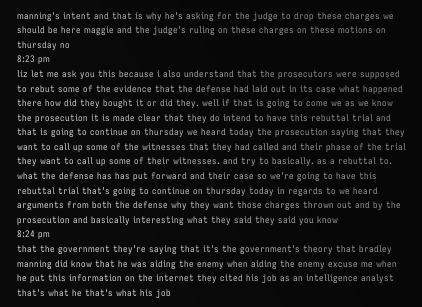manning's intent and that is why he's asking for the judge to drop these charges we should be here maggie and the judge's ruling on these charges on these motions on thursday no
8:23 pm
liz let me ask you this because i also understand that the prosecutors were supposed to rebut some of the evidence that the defense had laid out in its case what happened there how did they bought it or did they. well if that is going to come we as we know the prosecution it is made clear that they do intend to have this rebuttal trial and that is going to continue on thursday we heard today the prosecution saying that they want to call up some of the witnesses that they had called and their phase of the trial they want to call up some of their witnesses. and try to basically. as a rebuttal to. what the defense has has put forward and their case so we're going to have this rebuttal trial that's going to continue on thursday today in regards to we heard arguments from both the defense why they want those charges thrown out and by the prosecution and basically interesting what they said they said you know
8:24 pm
that the government they're saying that it's the government's theory that bradley manning did know that he was aiding the enemy when aiding the enemy excuse me when he put this information on the internet they cited his job as an intelligence analyst that's what he that's what his job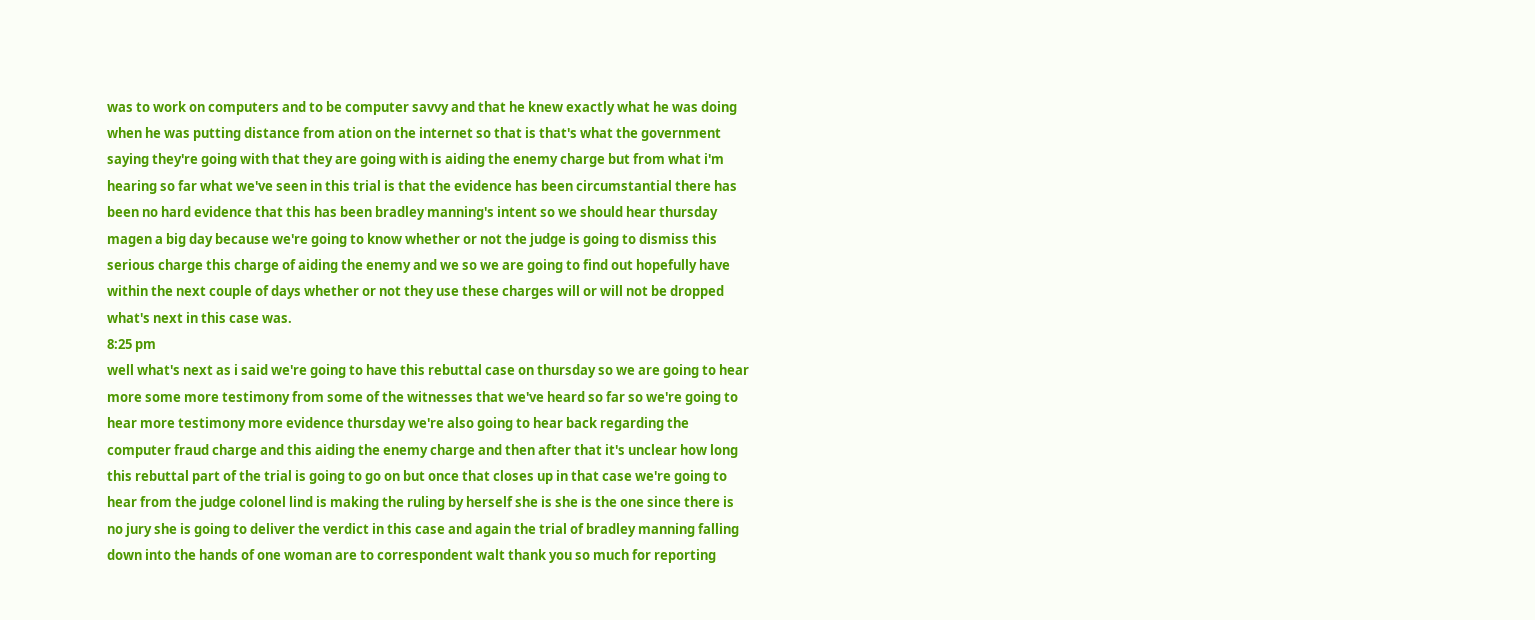was to work on computers and to be computer savvy and that he knew exactly what he was doing when he was putting distance from ation on the internet so that is that's what the government saying they're going with that they are going with is aiding the enemy charge but from what i'm hearing so far what we've seen in this trial is that the evidence has been circumstantial there has been no hard evidence that this has been bradley manning's intent so we should hear thursday magen a big day because we're going to know whether or not the judge is going to dismiss this serious charge this charge of aiding the enemy and we so we are going to find out hopefully have within the next couple of days whether or not they use these charges will or will not be dropped what's next in this case was.
8:25 pm
well what's next as i said we're going to have this rebuttal case on thursday so we are going to hear more some more testimony from some of the witnesses that we've heard so far so we're going to hear more testimony more evidence thursday we're also going to hear back regarding the computer fraud charge and this aiding the enemy charge and then after that it's unclear how long this rebuttal part of the trial is going to go on but once that closes up in that case we're going to hear from the judge colonel lind is making the ruling by herself she is she is the one since there is no jury she is going to deliver the verdict in this case and again the trial of bradley manning falling down into the hands of one woman are to correspondent walt thank you so much for reporting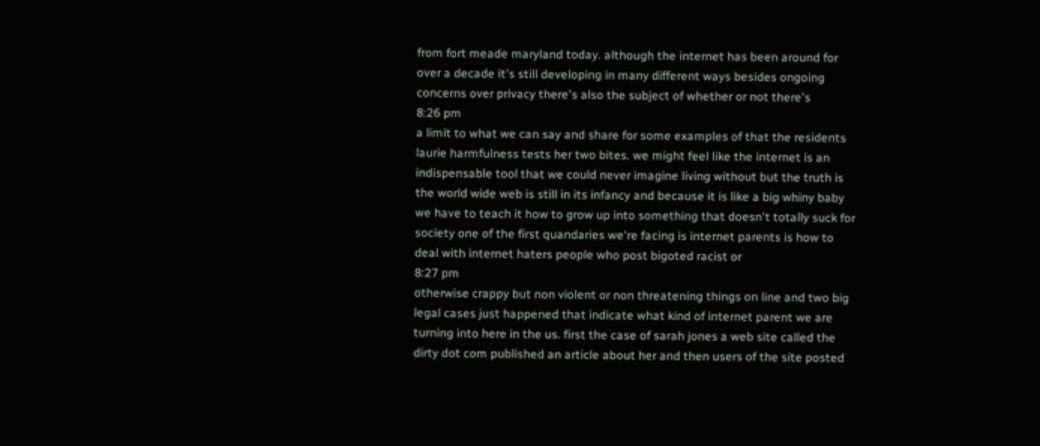from fort meade maryland today. although the internet has been around for over a decade it's still developing in many different ways besides ongoing concerns over privacy there's also the subject of whether or not there's
8:26 pm
a limit to what we can say and share for some examples of that the residents laurie harmfulness tests her two bites. we might feel like the internet is an indispensable tool that we could never imagine living without but the truth is the world wide web is still in its infancy and because it is like a big whiny baby we have to teach it how to grow up into something that doesn't totally suck for society one of the first quandaries we're facing is internet parents is how to deal with internet haters people who post bigoted racist or
8:27 pm
otherwise crappy but non violent or non threatening things on line and two big legal cases just happened that indicate what kind of internet parent we are turning into here in the us. first the case of sarah jones a web site called the dirty dot com published an article about her and then users of the site posted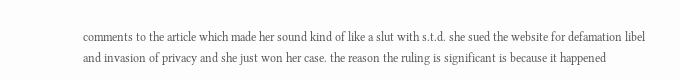comments to the article which made her sound kind of like a slut with s.t.d. she sued the website for defamation libel and invasion of privacy and she just won her case. the reason the ruling is significant is because it happened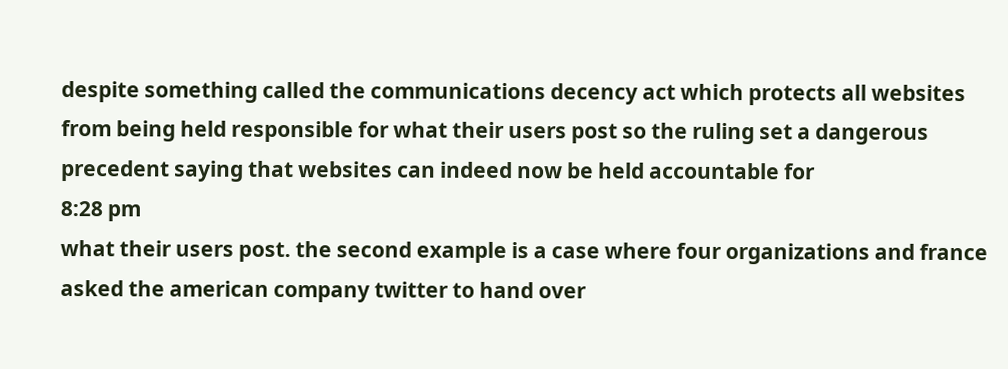despite something called the communications decency act which protects all websites from being held responsible for what their users post so the ruling set a dangerous precedent saying that websites can indeed now be held accountable for
8:28 pm
what their users post. the second example is a case where four organizations and france asked the american company twitter to hand over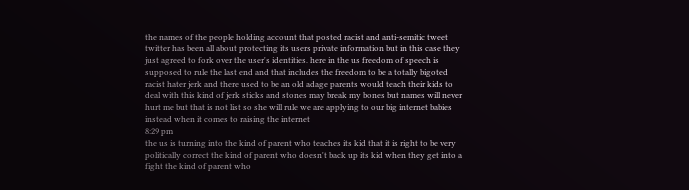the names of the people holding account that posted racist and anti-semitic tweet twitter has been all about protecting its users private information but in this case they just agreed to fork over the user's identities. here in the us freedom of speech is supposed to rule the last end and that includes the freedom to be a totally bigoted racist hater jerk and there used to be an old adage parents would teach their kids to deal with this kind of jerk sticks and stones may break my bones but names will never hurt me but that is not list so she will rule we are applying to our big internet babies instead when it comes to raising the internet
8:29 pm
the us is turning into the kind of parent who teaches its kid that it is right to be very politically correct the kind of parent who doesn't back up its kid when they get into a fight the kind of parent who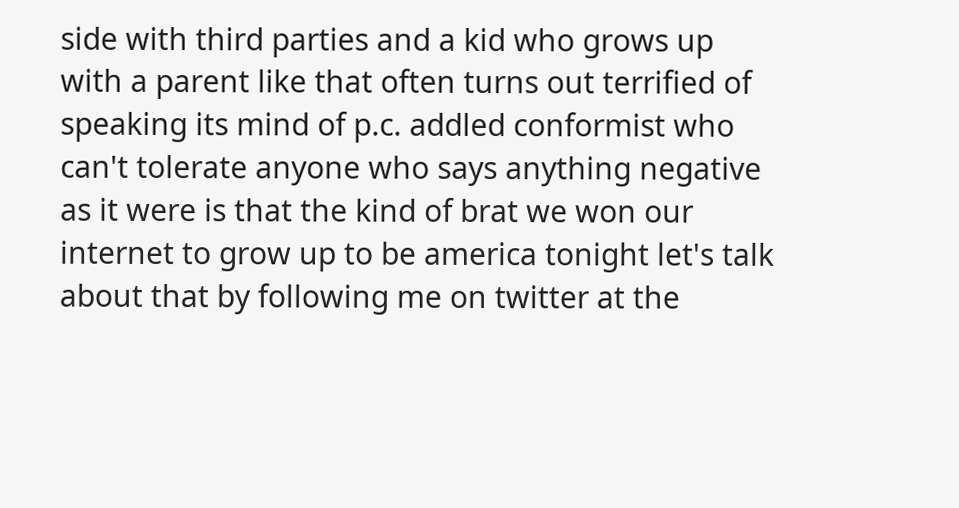side with third parties and a kid who grows up with a parent like that often turns out terrified of speaking its mind of p.c. addled conformist who can't tolerate anyone who says anything negative as it were is that the kind of brat we won our internet to grow up to be america tonight let's talk about that by following me on twitter at the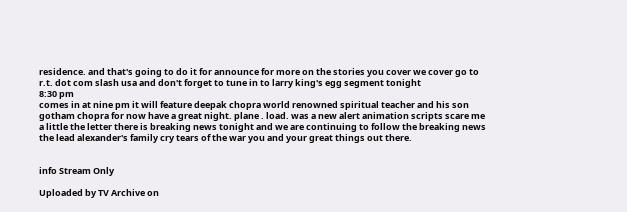residence. and that's going to do it for announce for more on the stories you cover we cover go to r.t. dot com slash usa and don't forget to tune in to larry king's egg segment tonight
8:30 pm
comes in at nine pm it will feature deepak chopra world renowned spiritual teacher and his son gotham chopra for now have a great night. plane . load. was a new alert animation scripts scare me a little the letter there is breaking news tonight and we are continuing to follow the breaking news the lead alexander's family cry tears of the war you and your great things out there.


info Stream Only

Uploaded by TV Archive on